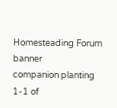Homesteading Forum banner
companion planting
1-1 of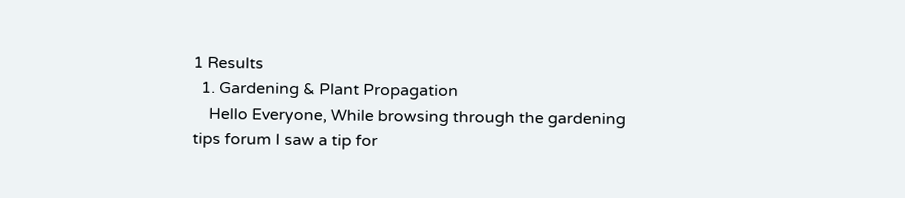1 Results
  1. Gardening & Plant Propagation
    Hello Everyone, While browsing through the gardening tips forum I saw a tip for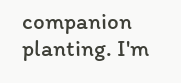companion planting. I'm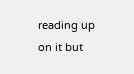reading up on it but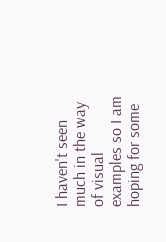I haven't seen much in the way of visual examples so I am hoping for some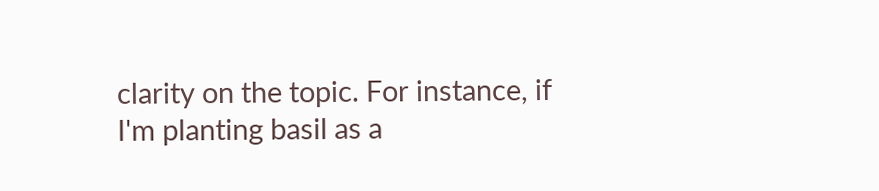clarity on the topic. For instance, if I'm planting basil as a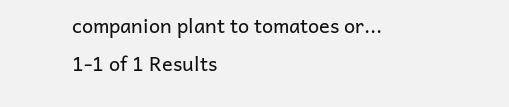companion plant to tomatoes or...
1-1 of 1 Results